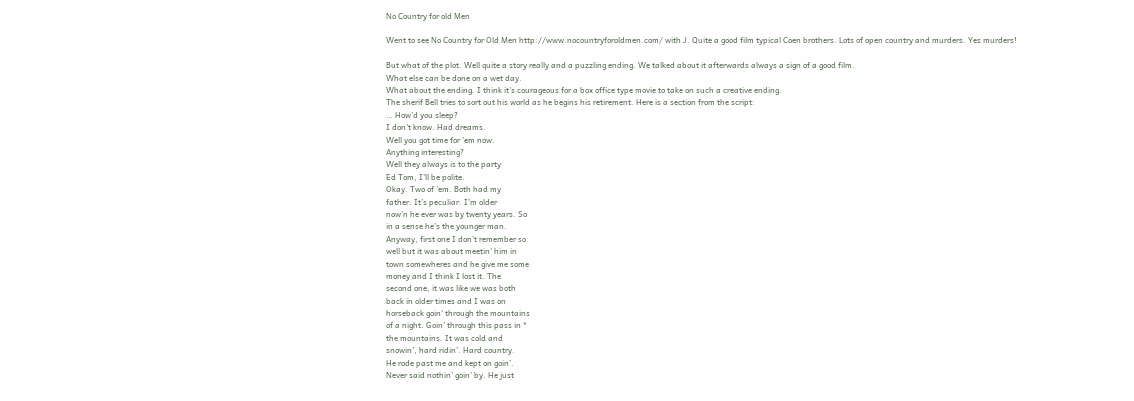No Country for old Men

Went to see No Country for Old Men http://www.nocountryforoldmen.com/ with J. Quite a good film typical Coen brothers. Lots of open country and murders. Yes murders!

But what of the plot. Well quite a story really and a puzzling ending. We talked about it afterwards always a sign of a good film.
What else can be done on a wet day.
What about the ending. I think it’s courageous for a box office type movie to take on such a creative ending.
The sherif Bell tries to sort out his world as he begins his retirement. Here is a section from the script:
… How’d you sleep?
I don’t know. Had dreams.
Well you got time for ’em now.
Anything interesting?
Well they always is to the party
Ed Tom, I’ll be polite.
Okay. Two of ’em. Both had my
father. It’s peculiar. I’m older
now’n he ever was by twenty years. So
in a sense he’s the younger man.
Anyway, first one I don’t remember so
well but it was about meetin’ him in
town somewheres and he give me some
money and I think I lost it. The
second one, it was like we was both
back in older times and I was on
horseback goin’ through the mountains
of a night. Goin’ through this pass in *
the mountains. It was cold and
snowin’, hard ridin’. Hard country.
He rode past me and kept on goin’.
Never said nothin’ goin’ by. He just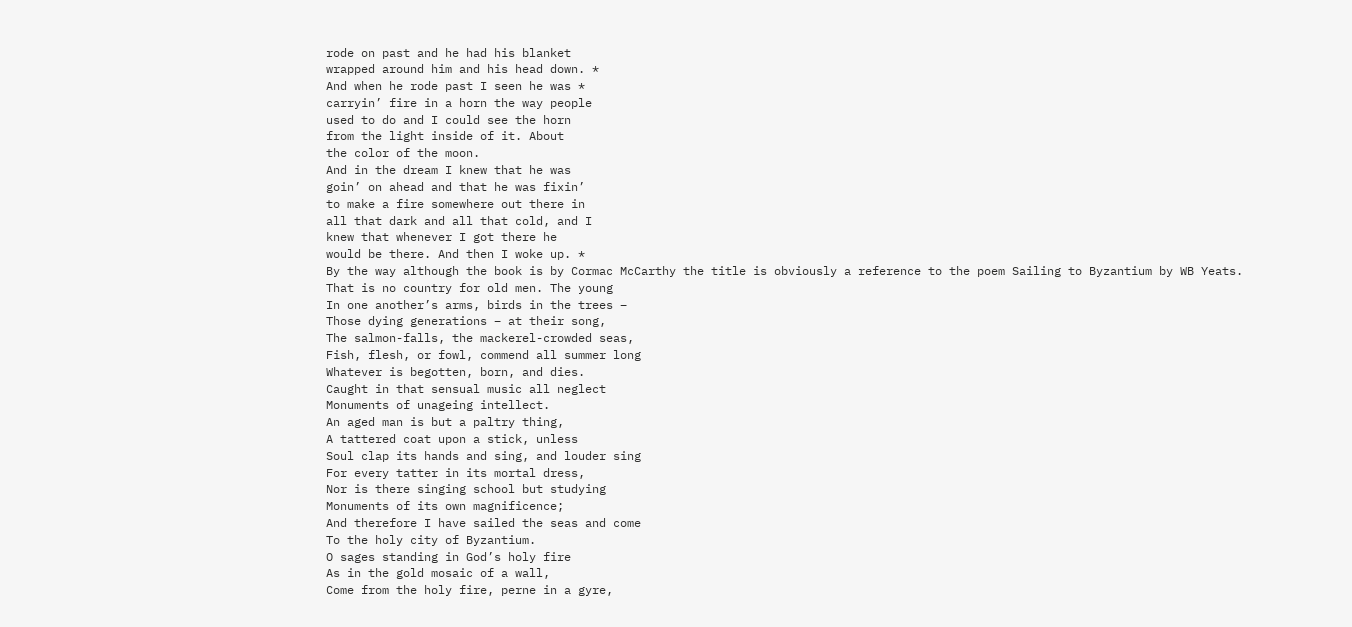rode on past and he had his blanket
wrapped around him and his head down. *
And when he rode past I seen he was *
carryin’ fire in a horn the way people
used to do and I could see the horn
from the light inside of it. About
the color of the moon.
And in the dream I knew that he was
goin’ on ahead and that he was fixin’
to make a fire somewhere out there in
all that dark and all that cold, and I
knew that whenever I got there he
would be there. And then I woke up. *
By the way although the book is by Cormac McCarthy the title is obviously a reference to the poem Sailing to Byzantium by WB Yeats.
That is no country for old men. The young
In one another’s arms, birds in the trees –
Those dying generations – at their song,
The salmon-falls, the mackerel-crowded seas,
Fish, flesh, or fowl, commend all summer long
Whatever is begotten, born, and dies.
Caught in that sensual music all neglect
Monuments of unageing intellect.
An aged man is but a paltry thing,
A tattered coat upon a stick, unless
Soul clap its hands and sing, and louder sing
For every tatter in its mortal dress,
Nor is there singing school but studying
Monuments of its own magnificence;
And therefore I have sailed the seas and come
To the holy city of Byzantium.
O sages standing in God’s holy fire
As in the gold mosaic of a wall,
Come from the holy fire, perne in a gyre,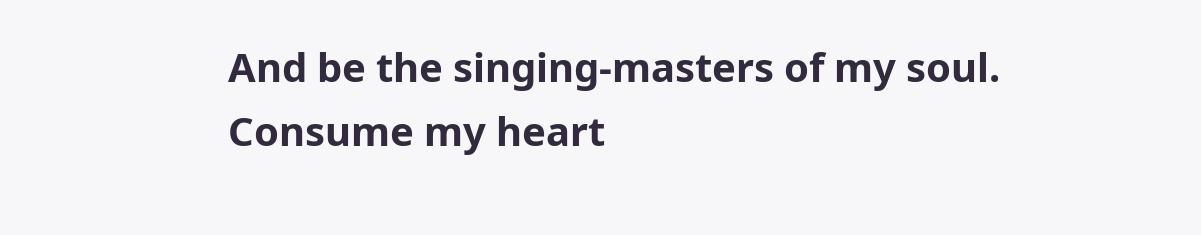And be the singing-masters of my soul.
Consume my heart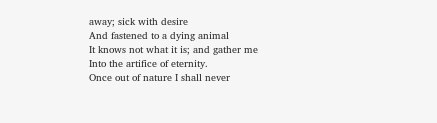away; sick with desire
And fastened to a dying animal
It knows not what it is; and gather me
Into the artifice of eternity.
Once out of nature I shall never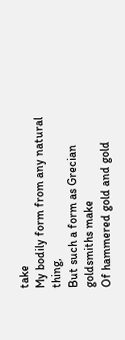take
My bodily form from any natural thing,
But such a form as Grecian goldsmiths make
Of hammered gold and gold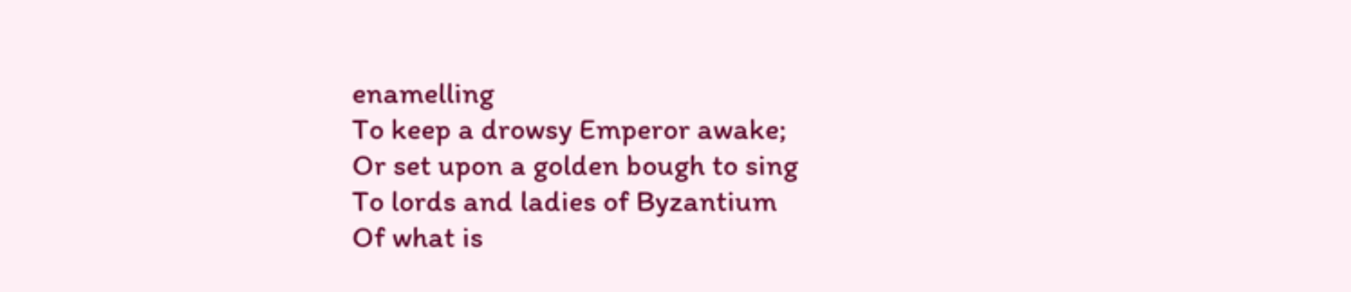enamelling
To keep a drowsy Emperor awake;
Or set upon a golden bough to sing
To lords and ladies of Byzantium
Of what is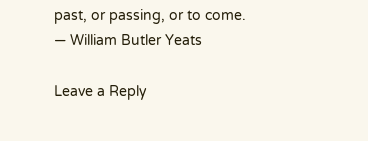past, or passing, or to come.
— William Butler Yeats

Leave a Reply